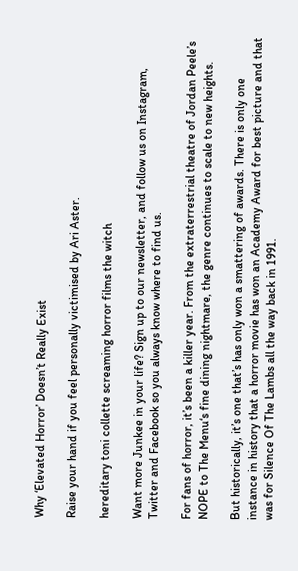Why ‘Elevated Horror’ Doesn’t Really Exist

Raise your hand if you feel personally victimised by Ari Aster.

hereditary toni collette screaming horror films the witch

Want more Junkee in your life? Sign up to our newsletter, and follow us on Instagram, Twitter and Facebook so you always know where to find us.

For fans of horror, it’s been a killer year. From the extraterrestrial theatre of Jordan Peele’s NOPE to The Menu‘s fine dining nightmare, the genre continues to scale to new heights.

But historically, it’s one that’s has only won a smattering of awards. There is only one instance in history that a horror movie has won an Academy Award for best picture and that was for Silence Of The Lambs all the way back in 1991.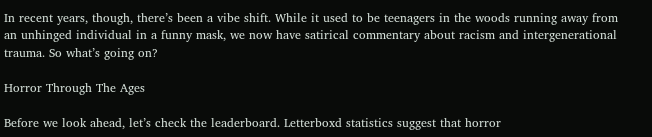In recent years, though, there’s been a vibe shift. While it used to be teenagers in the woods running away from an unhinged individual in a funny mask, we now have satirical commentary about racism and intergenerational trauma. So what’s going on?

Horror Through The Ages

Before we look ahead, let’s check the leaderboard. Letterboxd statistics suggest that horror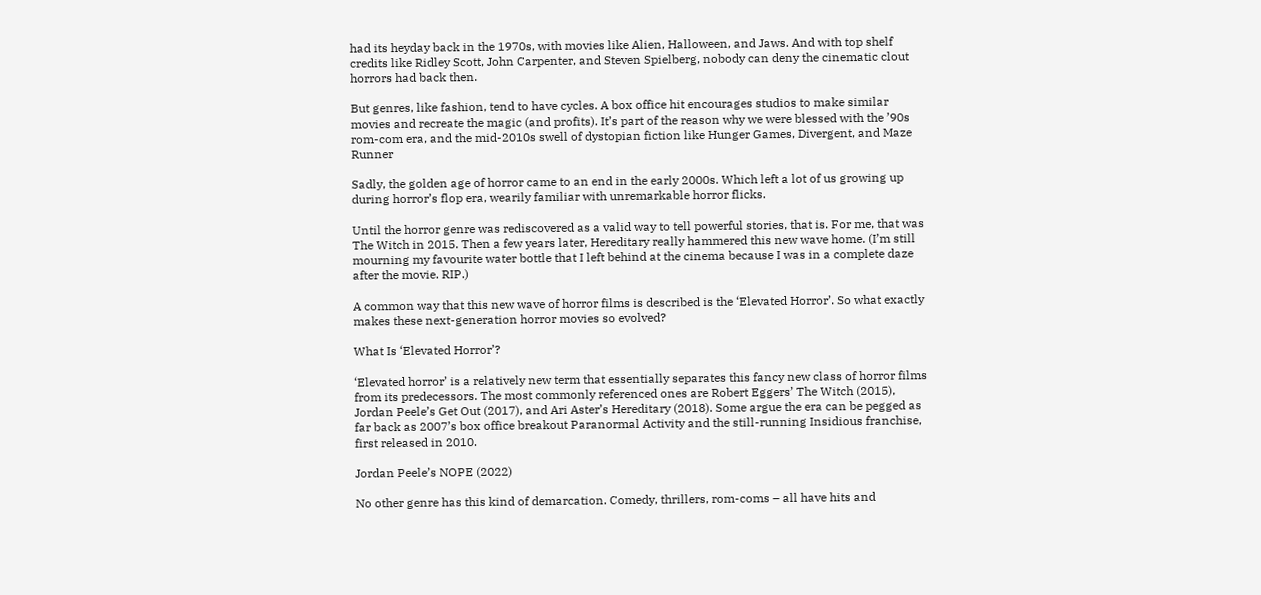had its heyday back in the 1970s, with movies like Alien, Halloween, and Jaws. And with top shelf credits like Ridley Scott, John Carpenter, and Steven Spielberg, nobody can deny the cinematic clout horrors had back then.

But genres, like fashion, tend to have cycles. A box office hit encourages studios to make similar movies and recreate the magic (and profits). It’s part of the reason why we were blessed with the ’90s rom-com era, and the mid-2010s swell of dystopian fiction like Hunger Games, Divergent, and Maze Runner

Sadly, the golden age of horror came to an end in the early 2000s. Which left a lot of us growing up during horror’s flop era, wearily familiar with unremarkable horror flicks.

Until the horror genre was rediscovered as a valid way to tell powerful stories, that is. For me, that was The Witch in 2015. Then a few years later, Hereditary really hammered this new wave home. (I’m still mourning my favourite water bottle that I left behind at the cinema because I was in a complete daze after the movie. RIP.)

A common way that this new wave of horror films is described is the ‘Elevated Horror’. So what exactly makes these next-generation horror movies so evolved?

What Is ‘Elevated Horror’?

‘Elevated horror’ is a relatively new term that essentially separates this fancy new class of horror films from its predecessors. The most commonly referenced ones are Robert Eggers’ The Witch (2015), Jordan Peele’s Get Out (2017), and Ari Aster’s Hereditary (2018). Some argue the era can be pegged as far back as 2007’s box office breakout Paranormal Activity and the still-running Insidious franchise, first released in 2010.

Jordan Peele’s NOPE (2022)

No other genre has this kind of demarcation. Comedy, thrillers, rom-coms – all have hits and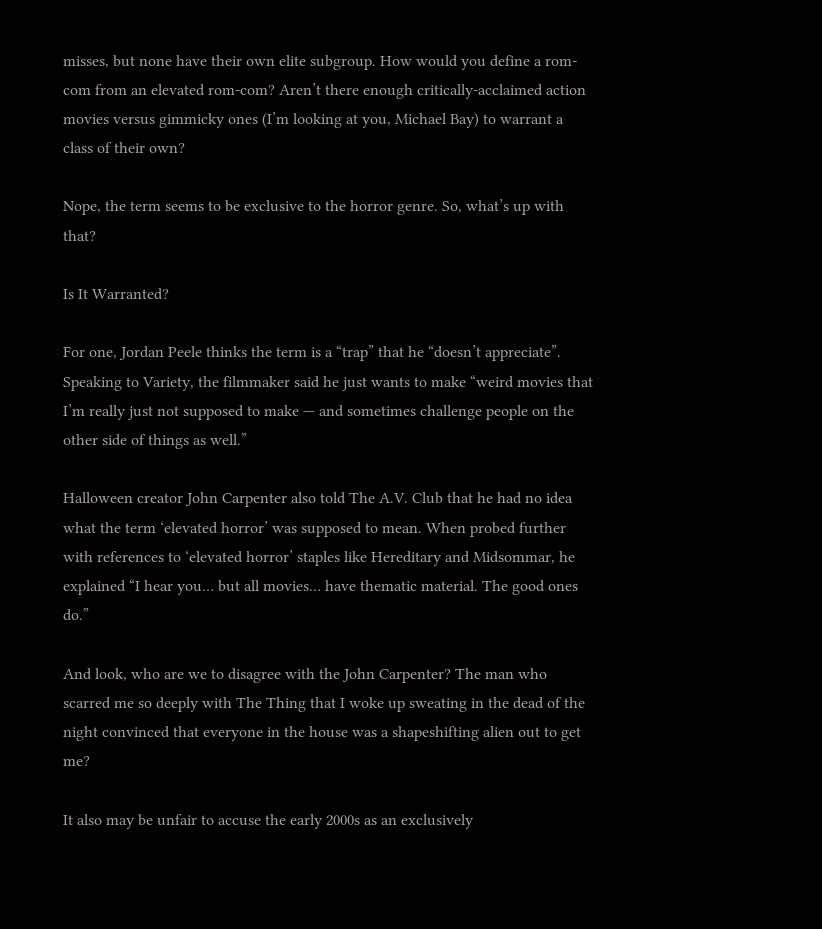misses, but none have their own elite subgroup. How would you define a rom-com from an elevated rom-com? Aren’t there enough critically-acclaimed action movies versus gimmicky ones (I’m looking at you, Michael Bay) to warrant a class of their own?

Nope, the term seems to be exclusive to the horror genre. So, what’s up with that?

Is It Warranted?

For one, Jordan Peele thinks the term is a “trap” that he “doesn’t appreciate”. Speaking to Variety, the filmmaker said he just wants to make “weird movies that I’m really just not supposed to make — and sometimes challenge people on the other side of things as well.”

Halloween creator John Carpenter also told The A.V. Club that he had no idea what the term ‘elevated horror’ was supposed to mean. When probed further with references to ‘elevated horror’ staples like Hereditary and Midsommar, he explained “I hear you… but all movies… have thematic material. The good ones do.”

And look, who are we to disagree with the John Carpenter? The man who scarred me so deeply with The Thing that I woke up sweating in the dead of the night convinced that everyone in the house was a shapeshifting alien out to get me?

It also may be unfair to accuse the early 2000s as an exclusively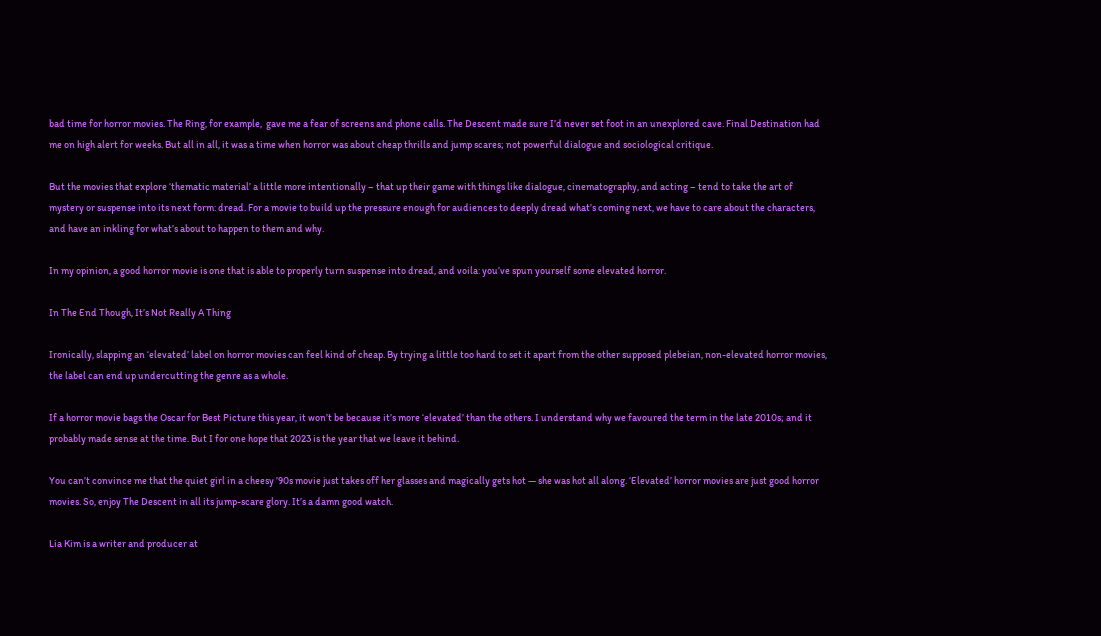bad time for horror movies. The Ring, for example,  gave me a fear of screens and phone calls. The Descent made sure I’d never set foot in an unexplored cave. Final Destination had me on high alert for weeks. But all in all, it was a time when horror was about cheap thrills and jump scares; not powerful dialogue and sociological critique.

But the movies that explore ‘thematic material’ a little more intentionally – that up their game with things like dialogue, cinematography, and acting – tend to take the art of mystery or suspense into its next form: dread. For a movie to build up the pressure enough for audiences to deeply dread what’s coming next, we have to care about the characters, and have an inkling for what’s about to happen to them and why.

In my opinion, a good horror movie is one that is able to properly turn suspense into dread, and voila: you’ve spun yourself some elevated horror.

In The End Though, It’s Not Really A Thing

Ironically, slapping an ‘elevated’ label on horror movies can feel kind of cheap. By trying a little too hard to set it apart from the other supposed plebeian, non-elevated horror movies, the label can end up undercutting the genre as a whole.

If a horror movie bags the Oscar for Best Picture this year, it won’t be because it’s more ‘elevated’ than the others. I understand why we favoured the term in the late 2010s; and it probably made sense at the time. But I for one hope that 2023 is the year that we leave it behind.

You can’t convince me that the quiet girl in a cheesy ’90s movie just takes off her glasses and magically gets hot — she was hot all along. ‘Elevated’ horror movies are just good horror movies. So, enjoy The Descent in all its jump-scare glory. It’s a damn good watch.

Lia Kim is a writer and producer at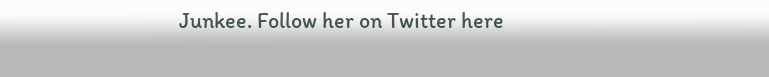Junkee. Follow her on Twitter here